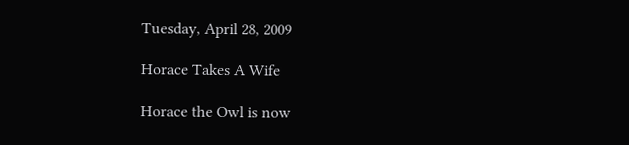Tuesday, April 28, 2009

Horace Takes A Wife

Horace the Owl is now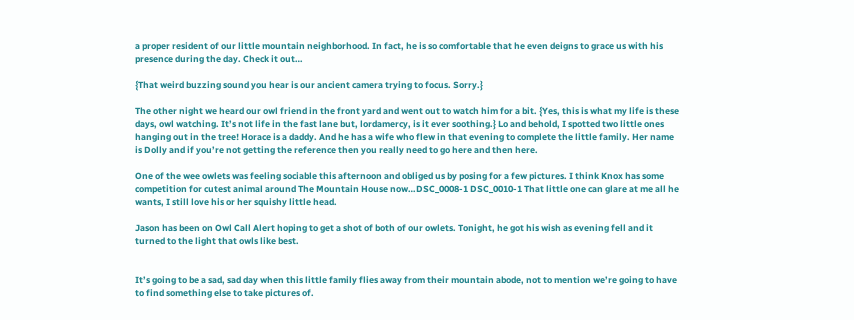a proper resident of our little mountain neighborhood. In fact, he is so comfortable that he even deigns to grace us with his presence during the day. Check it out…

{That weird buzzing sound you hear is our ancient camera trying to focus. Sorry.}

The other night we heard our owl friend in the front yard and went out to watch him for a bit. {Yes, this is what my life is these days, owl watching. It’s not life in the fast lane but, lordamercy, is it ever soothing.} Lo and behold, I spotted two little ones hanging out in the tree! Horace is a daddy. And he has a wife who flew in that evening to complete the little family. Her name is Dolly and if you’re not getting the reference then you really need to go here and then here.

One of the wee owlets was feeling sociable this afternoon and obliged us by posing for a few pictures. I think Knox has some competition for cutest animal around The Mountain House now…DSC_0008-1 DSC_0010-1 That little one can glare at me all he wants, I still love his or her squishy little head.

Jason has been on Owl Call Alert hoping to get a shot of both of our owlets. Tonight, he got his wish as evening fell and it turned to the light that owls like best.


It’s going to be a sad, sad day when this little family flies away from their mountain abode, not to mention we’re going to have to find something else to take pictures of.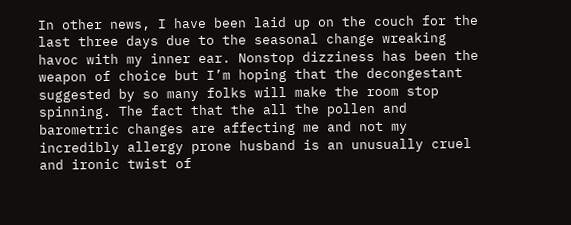In other news, I have been laid up on the couch for the last three days due to the seasonal change wreaking havoc with my inner ear. Nonstop dizziness has been the weapon of choice but I’m hoping that the decongestant suggested by so many folks will make the room stop spinning. The fact that the all the pollen and barometric changes are affecting me and not my incredibly allergy prone husband is an unusually cruel and ironic twist of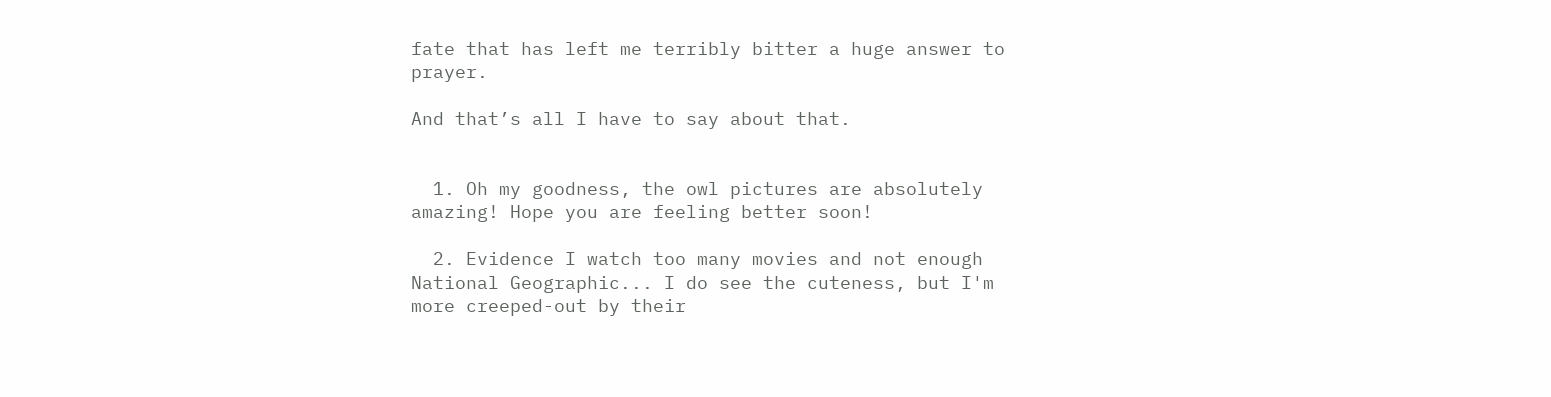fate that has left me terribly bitter a huge answer to prayer.

And that’s all I have to say about that.


  1. Oh my goodness, the owl pictures are absolutely amazing! Hope you are feeling better soon!

  2. Evidence I watch too many movies and not enough National Geographic... I do see the cuteness, but I'm more creeped-out by their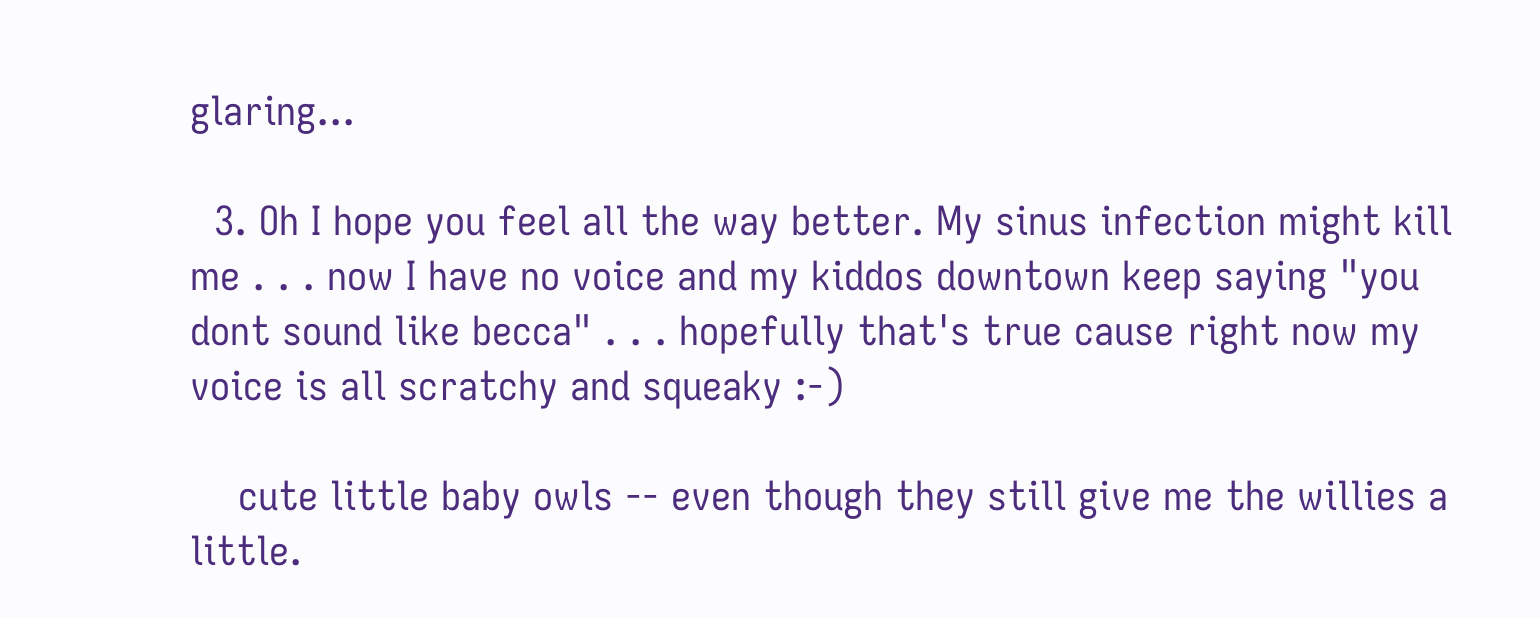glaring...

  3. Oh I hope you feel all the way better. My sinus infection might kill me . . . now I have no voice and my kiddos downtown keep saying "you dont sound like becca" . . . hopefully that's true cause right now my voice is all scratchy and squeaky :-)

    cute little baby owls -- even though they still give me the willies a little.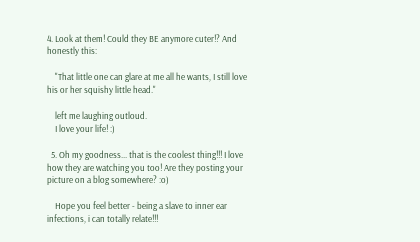4. Look at them! Could they BE anymore cuter!? And honestly this:

    "That little one can glare at me all he wants, I still love his or her squishy little head."

    left me laughing outloud.
    I love your life! :)

  5. Oh my goodness... that is the coolest thing!!! I love how they are watching you too! Are they posting your picture on a blog somewhere? :o)

    Hope you feel better - being a slave to inner ear infections, i can totally relate!!!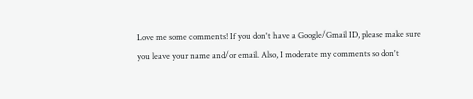Love me some comments! If you don't have a Google/Gmail ID, please make sure you leave your name and/or email. Also, I moderate my comments so don't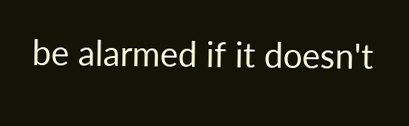be alarmed if it doesn't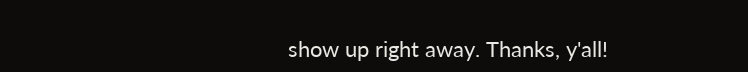show up right away. Thanks, y'all!